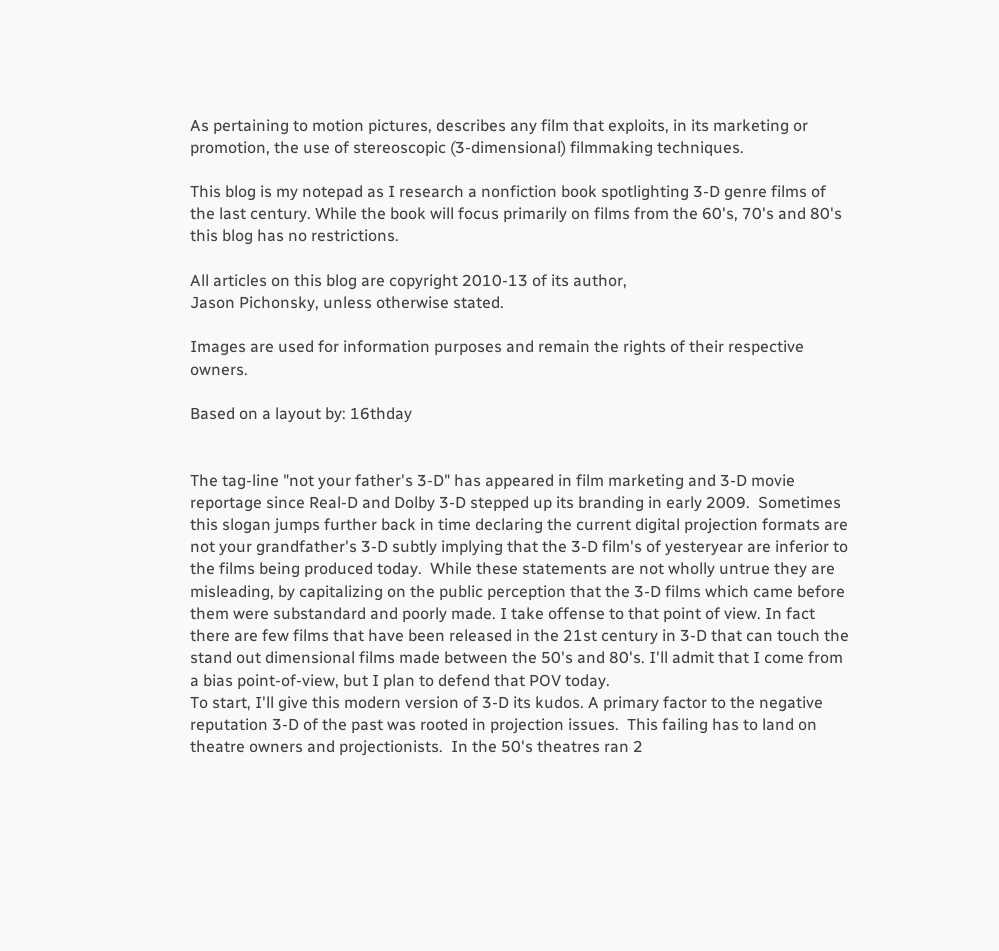As pertaining to motion pictures, describes any film that exploits, in its marketing or promotion, the use of stereoscopic (3-dimensional) filmmaking techniques.

This blog is my notepad as I research a nonfiction book spotlighting 3-D genre films of the last century. While the book will focus primarily on films from the 60's, 70's and 80's this blog has no restrictions.

All articles on this blog are copyright 2010-13 of its author,
Jason Pichonsky, unless otherwise stated.

Images are used for information purposes and remain the rights of their respective owners.

Based on a layout by: 16thday


The tag-line "not your father's 3-D" has appeared in film marketing and 3-D movie reportage since Real-D and Dolby 3-D stepped up its branding in early 2009.  Sometimes this slogan jumps further back in time declaring the current digital projection formats are not your grandfather's 3-D subtly implying that the 3-D film's of yesteryear are inferior to the films being produced today.  While these statements are not wholly untrue they are misleading, by capitalizing on the public perception that the 3-D films which came before them were substandard and poorly made. I take offense to that point of view. In fact there are few films that have been released in the 21st century in 3-D that can touch the stand out dimensional films made between the 50's and 80's. I'll admit that I come from a bias point-of-view, but I plan to defend that POV today.
To start, I'll give this modern version of 3-D its kudos. A primary factor to the negative reputation 3-D of the past was rooted in projection issues.  This failing has to land on theatre owners and projectionists.  In the 50's theatres ran 2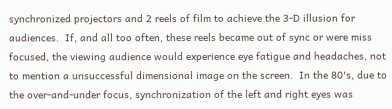synchronized projectors and 2 reels of film to achieve the 3-D illusion for audiences.  If, and all too often, these reels became out of sync or were miss focused, the viewing audience would experience eye fatigue and headaches, not to mention a unsuccessful dimensional image on the screen.  In the 80's, due to the over-and-under focus, synchronization of the left and right eyes was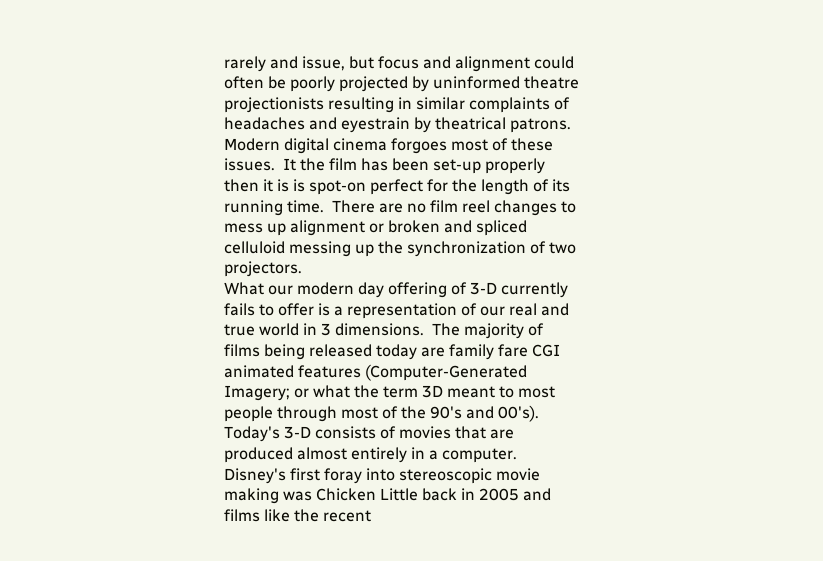rarely and issue, but focus and alignment could often be poorly projected by uninformed theatre projectionists resulting in similar complaints of headaches and eyestrain by theatrical patrons.  Modern digital cinema forgoes most of these issues.  It the film has been set-up properly then it is is spot-on perfect for the length of its running time.  There are no film reel changes to mess up alignment or broken and spliced celluloid messing up the synchronization of two projectors.
What our modern day offering of 3-D currently fails to offer is a representation of our real and true world in 3 dimensions.  The majority of films being released today are family fare CGI animated features (Computer-Generated Imagery; or what the term 3D meant to most people through most of the 90's and 00's).  Today's 3-D consists of movies that are produced almost entirely in a computer.  Disney's first foray into stereoscopic movie making was Chicken Little back in 2005 and films like the recent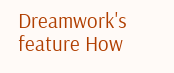Dreamwork's feature How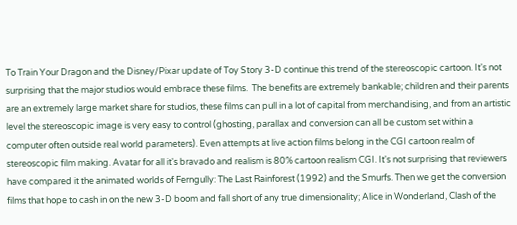To Train Your Dragon and the Disney/Pixar update of Toy Story 3-D continue this trend of the stereoscopic cartoon. It's not surprising that the major studios would embrace these films.  The benefits are extremely bankable; children and their parents are an extremely large market share for studios, these films can pull in a lot of capital from merchandising, and from an artistic level the stereoscopic image is very easy to control (ghosting, parallax and conversion can all be custom set within a computer often outside real world parameters). Even attempts at live action films belong in the CGI cartoon realm of stereoscopic film making. Avatar for all it's bravado and realism is 80% cartoon realism CGI. It's not surprising that reviewers have compared it the animated worlds of Ferngully: The Last Rainforest (1992) and the Smurfs. Then we get the conversion films that hope to cash in on the new 3-D boom and fall short of any true dimensionality; Alice in Wonderland, Clash of the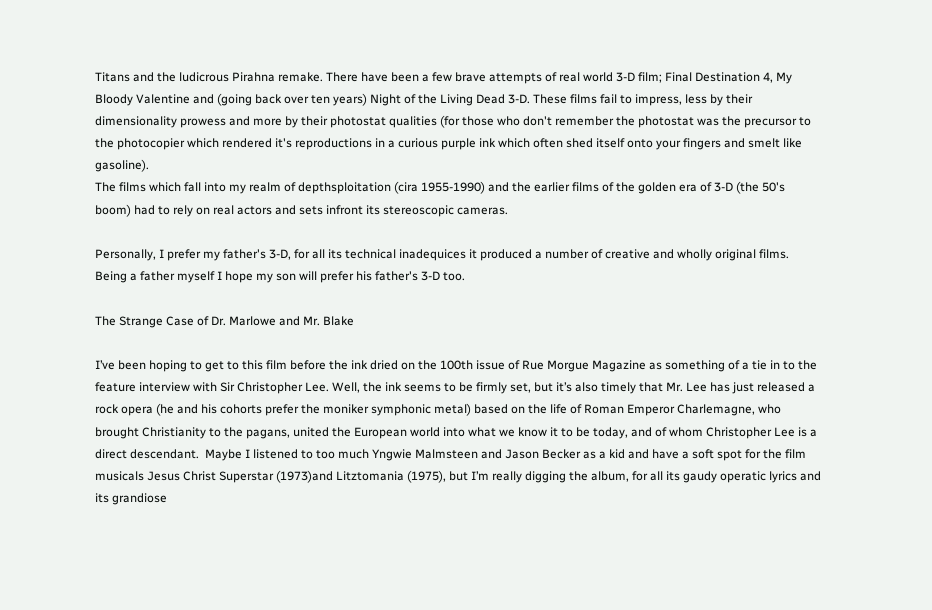Titans and the ludicrous Pirahna remake. There have been a few brave attempts of real world 3-D film; Final Destination 4, My Bloody Valentine and (going back over ten years) Night of the Living Dead 3-D. These films fail to impress, less by their dimensionality prowess and more by their photostat qualities (for those who don't remember the photostat was the precursor to the photocopier which rendered it's reproductions in a curious purple ink which often shed itself onto your fingers and smelt like gasoline).
The films which fall into my realm of depthsploitation (cira 1955-1990) and the earlier films of the golden era of 3-D (the 50's boom) had to rely on real actors and sets infront its stereoscopic cameras.

Personally, I prefer my father's 3-D, for all its technical inadequices it produced a number of creative and wholly original films. Being a father myself I hope my son will prefer his father's 3-D too.

The Strange Case of Dr. Marlowe and Mr. Blake

I’ve been hoping to get to this film before the ink dried on the 100th issue of Rue Morgue Magazine as something of a tie in to the feature interview with Sir Christopher Lee. Well, the ink seems to be firmly set, but it’s also timely that Mr. Lee has just released a rock opera (he and his cohorts prefer the moniker symphonic metal) based on the life of Roman Emperor Charlemagne, who brought Christianity to the pagans, united the European world into what we know it to be today, and of whom Christopher Lee is a direct descendant.  Maybe I listened to too much Yngwie Malmsteen and Jason Becker as a kid and have a soft spot for the film musicals Jesus Christ Superstar (1973)and Litztomania (1975), but I’m really digging the album, for all its gaudy operatic lyrics and its grandiose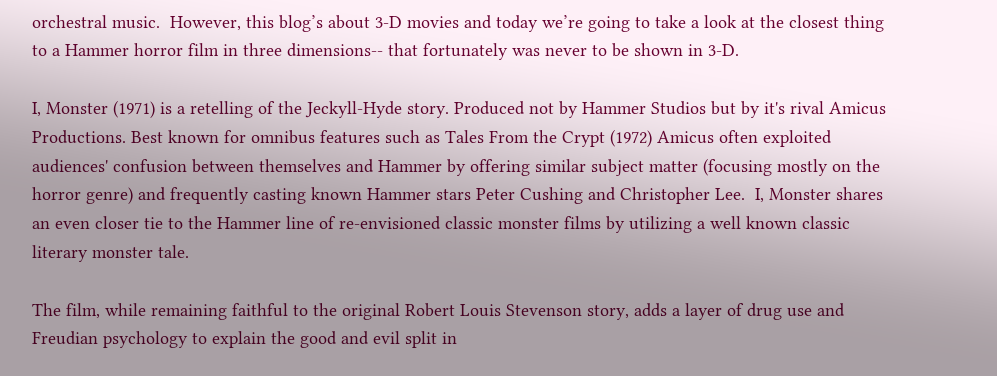orchestral music.  However, this blog’s about 3-D movies and today we’re going to take a look at the closest thing to a Hammer horror film in three dimensions-- that fortunately was never to be shown in 3-D.

I, Monster (1971) is a retelling of the Jeckyll-Hyde story. Produced not by Hammer Studios but by it's rival Amicus Productions. Best known for omnibus features such as Tales From the Crypt (1972) Amicus often exploited audiences' confusion between themselves and Hammer by offering similar subject matter (focusing mostly on the horror genre) and frequently casting known Hammer stars Peter Cushing and Christopher Lee.  I, Monster shares an even closer tie to the Hammer line of re-envisioned classic monster films by utilizing a well known classic literary monster tale.

The film, while remaining faithful to the original Robert Louis Stevenson story, adds a layer of drug use and Freudian psychology to explain the good and evil split in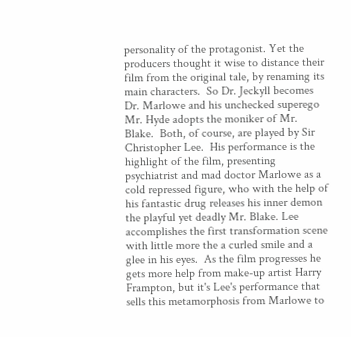personality of the protagonist. Yet the producers thought it wise to distance their film from the original tale, by renaming its main characters.  So Dr. Jeckyll becomes Dr. Marlowe and his unchecked superego Mr. Hyde adopts the moniker of Mr. Blake.  Both, of course, are played by Sir Christopher Lee.  His performance is the highlight of the film, presenting psychiatrist and mad doctor Marlowe as a cold repressed figure, who with the help of his fantastic drug releases his inner demon the playful yet deadly Mr. Blake. Lee accomplishes the first transformation scene with little more the a curled smile and a glee in his eyes.  As the film progresses he gets more help from make-up artist Harry Frampton, but it's Lee's performance that sells this metamorphosis from Marlowe to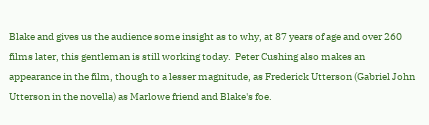Blake and gives us the audience some insight as to why, at 87 years of age and over 260 films later, this gentleman is still working today.  Peter Cushing also makes an appearance in the film, though to a lesser magnitude, as Frederick Utterson (Gabriel John Utterson in the novella) as Marlowe friend and Blake's foe.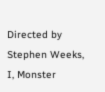Directed by Stephen Weeks, I, Monster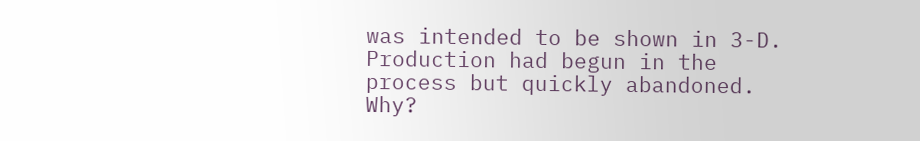was intended to be shown in 3-D.  Production had begun in the process but quickly abandoned.  Why?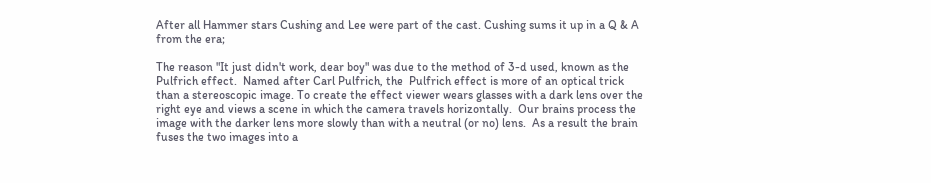After all Hammer stars Cushing and Lee were part of the cast. Cushing sums it up in a Q & A from the era;

The reason "It just didn't work, dear boy" was due to the method of 3-d used, known as the Pulfrich effect.  Named after Carl Pulfrich, the  Pulfrich effect is more of an optical trick than a stereoscopic image. To create the effect viewer wears glasses with a dark lens over the right eye and views a scene in which the camera travels horizontally.  Our brains process the image with the darker lens more slowly than with a neutral (or no) lens.  As a result the brain fuses the two images into a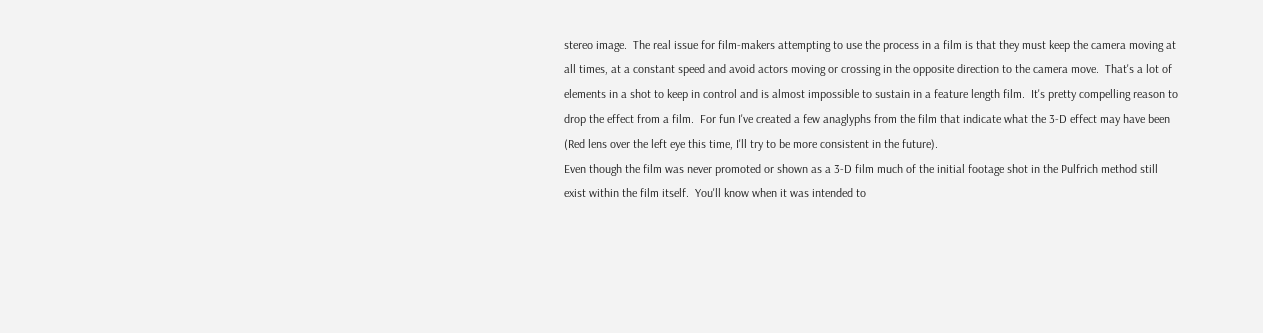stereo image.  The real issue for film-makers attempting to use the process in a film is that they must keep the camera moving at all times, at a constant speed and avoid actors moving or crossing in the opposite direction to the camera move.  That's a lot of elements in a shot to keep in control and is almost impossible to sustain in a feature length film.  It's pretty compelling reason to drop the effect from a film.  For fun I've created a few anaglyphs from the film that indicate what the 3-D effect may have been (Red lens over the left eye this time, I'll try to be more consistent in the future).
Even though the film was never promoted or shown as a 3-D film much of the initial footage shot in the Pulfrich method still exist within the film itself.  You'll know when it was intended to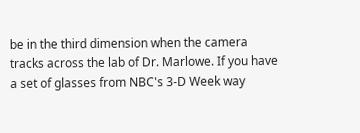be in the third dimension when the camera tracks across the lab of Dr. Marlowe. If you have a set of glasses from NBC's 3-D Week way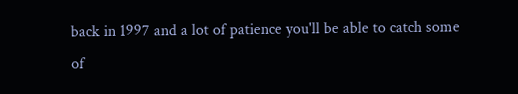back in 1997 and a lot of patience you'll be able to catch some of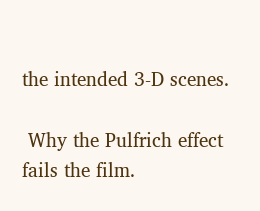the intended 3-D scenes.

 Why the Pulfrich effect fails the film.